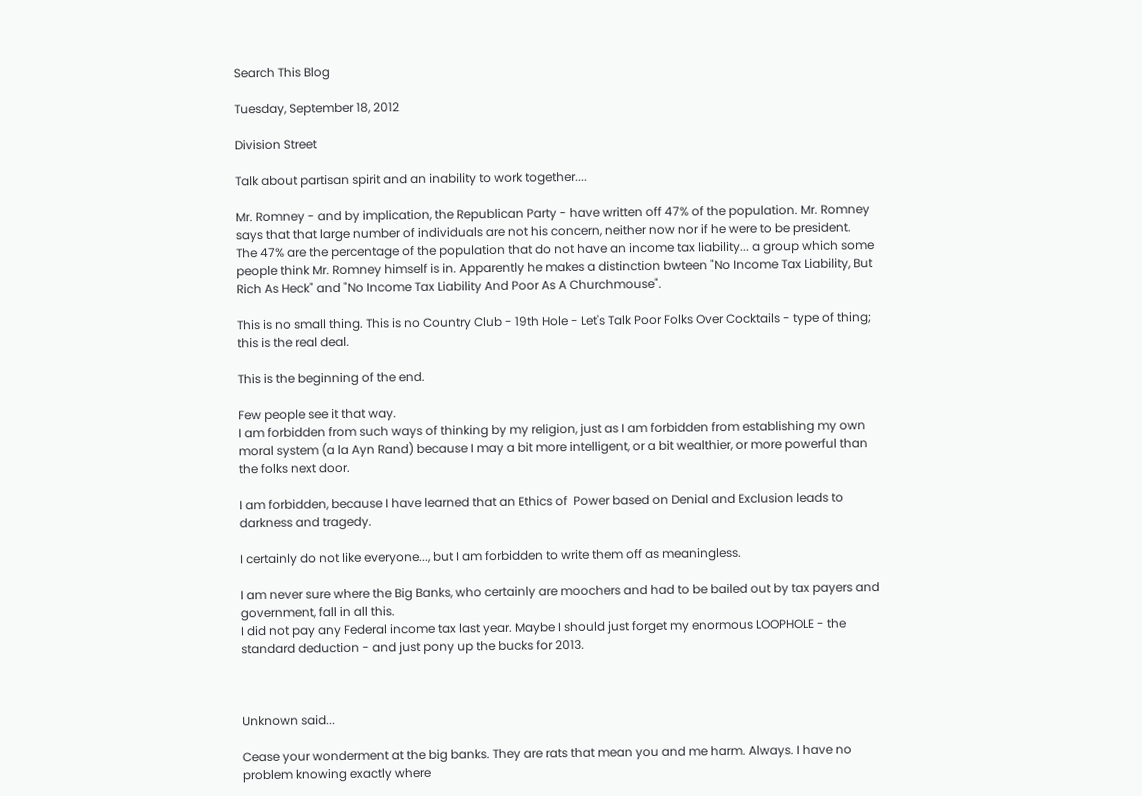Search This Blog

Tuesday, September 18, 2012

Division Street

Talk about partisan spirit and an inability to work together....

Mr. Romney - and by implication, the Republican Party - have written off 47% of the population. Mr. Romney says that that large number of individuals are not his concern, neither now nor if he were to be president.
The 47% are the percentage of the population that do not have an income tax liability... a group which some people think Mr. Romney himself is in. Apparently he makes a distinction bwteen "No Income Tax Liability, But Rich As Heck" and "No Income Tax Liability And Poor As A Churchmouse".

This is no small thing. This is no Country Club - 19th Hole - Let's Talk Poor Folks Over Cocktails - type of thing; this is the real deal.

This is the beginning of the end.

Few people see it that way.
I am forbidden from such ways of thinking by my religion, just as I am forbidden from establishing my own moral system (a la Ayn Rand) because I may a bit more intelligent, or a bit wealthier, or more powerful than the folks next door.

I am forbidden, because I have learned that an Ethics of  Power based on Denial and Exclusion leads to darkness and tragedy.

I certainly do not like everyone..., but I am forbidden to write them off as meaningless.

I am never sure where the Big Banks, who certainly are moochers and had to be bailed out by tax payers and government, fall in all this.
I did not pay any Federal income tax last year. Maybe I should just forget my enormous LOOPHOLE - the standard deduction - and just pony up the bucks for 2013.



Unknown said...

Cease your wonderment at the big banks. They are rats that mean you and me harm. Always. I have no problem knowing exactly where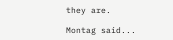they are.

Montag said...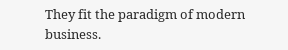They fit the paradigm of modern business.